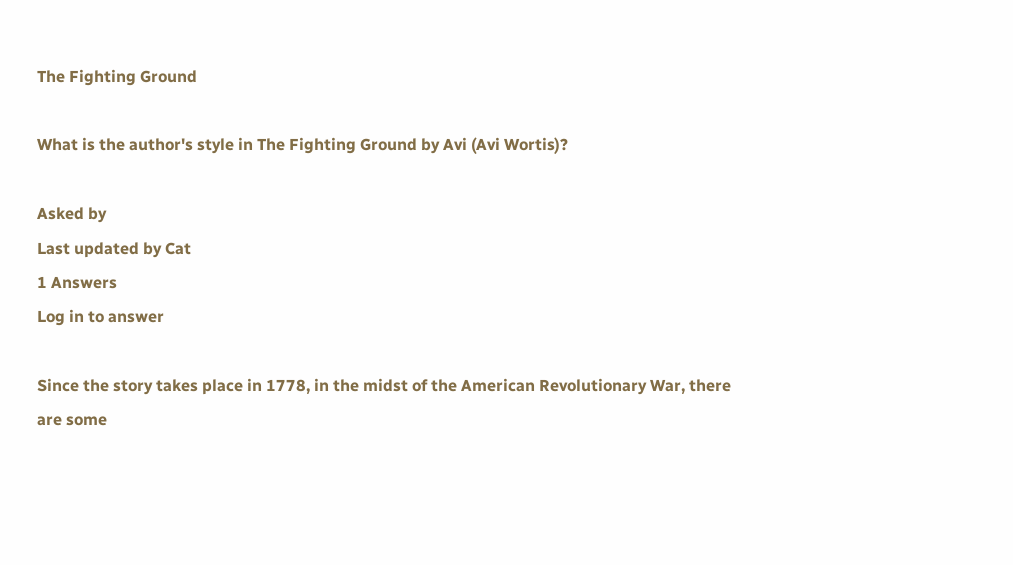The Fighting Ground

What is the author's style in The Fighting Ground by Avi (Avi Wortis)?

Asked by
Last updated by Cat
1 Answers
Log in to answer

Since the story takes place in 1778, in the midst of the American Revolutionary War, there are some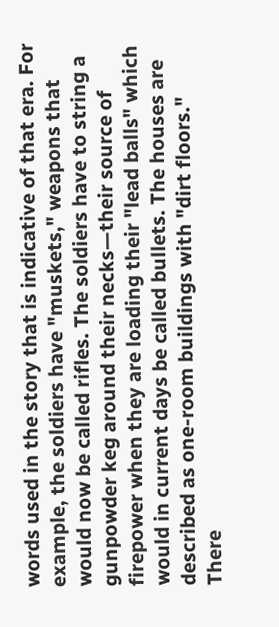words used in the story that is indicative of that era. For example, the soldiers have "muskets," weapons that would now be called rifles. The soldiers have to string a gunpowder keg around their necks—their source of firepower when they are loading their "lead balls" which would in current days be called bullets. The houses are described as one-room buildings with "dirt floors." There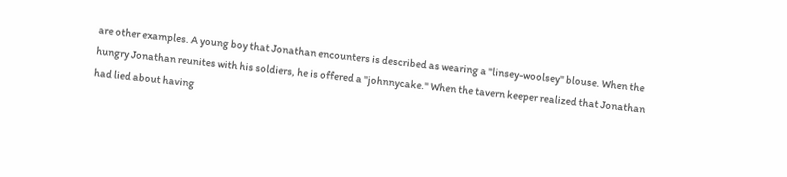are other examples. A young boy that Jonathan encounters is described as wearing a "linsey-woolsey" blouse. When the hungry Jonathan reunites with his soldiers, he is offered a "johnnycake." When the tavern keeper realized that Jonathan had lied about having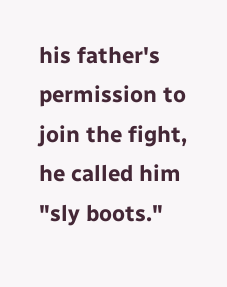his father's permission to join the fight, he called him "sly boots."